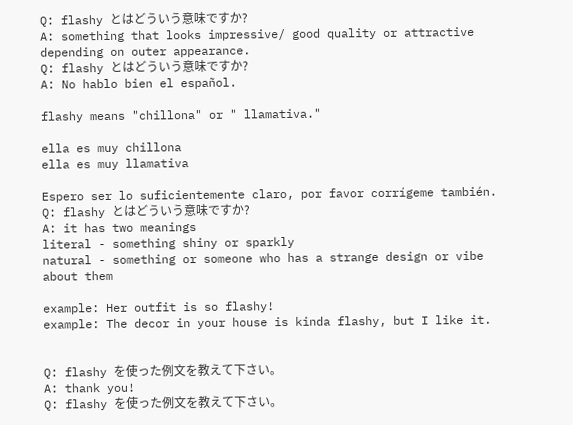Q: flashy とはどういう意味ですか?
A: something that looks impressive/ good quality or attractive depending on outer appearance.
Q: flashy とはどういう意味ですか?
A: No hablo bien el español.

flashy means "chillona" or " llamativa."

ella es muy chillona
ella es muy llamativa

Espero ser lo suficientemente claro, por favor corrígeme también.
Q: flashy とはどういう意味ですか?
A: it has two meanings
literal - something shiny or sparkly
natural - something or someone who has a strange design or vibe about them

example: Her outfit is so flashy!
example: The decor in your house is kinda flashy, but I like it.


Q: flashy を使った例文を教えて下さい。
A: thank you!
Q: flashy を使った例文を教えて下さい。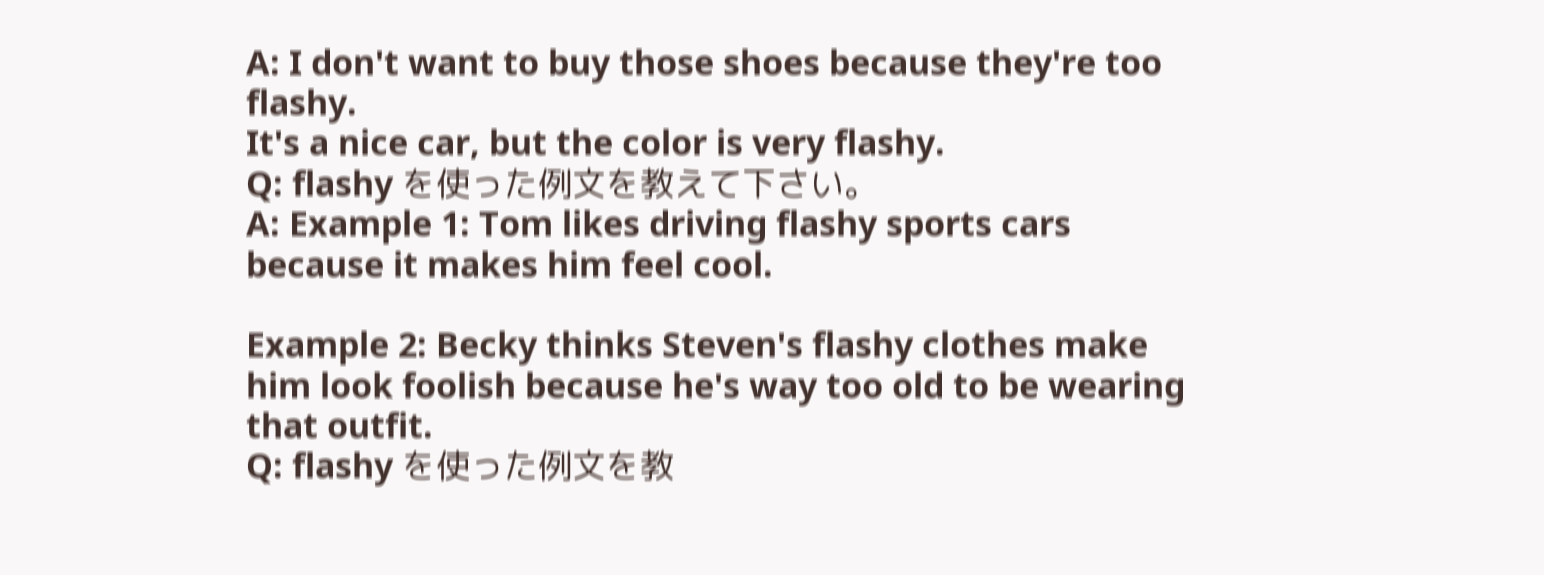A: I don't want to buy those shoes because they're too flashy.
It's a nice car, but the color is very flashy.
Q: flashy を使った例文を教えて下さい。
A: Example 1: Tom likes driving flashy sports cars because it makes him feel cool.

Example 2: Becky thinks Steven's flashy clothes make him look foolish because he's way too old to be wearing that outfit.
Q: flashy を使った例文を教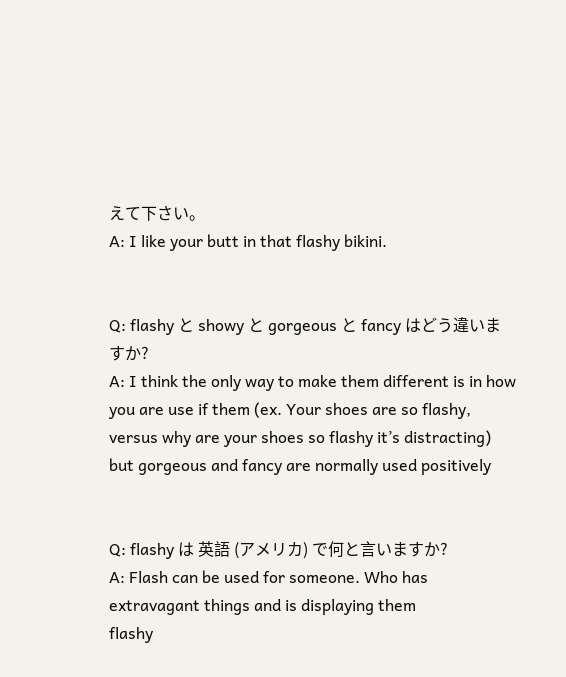えて下さい。
A: I like your butt in that flashy bikini.


Q: flashy と showy と gorgeous と fancy はどう違いますか?
A: I think the only way to make them different is in how you are use if them (ex. Your shoes are so flashy, versus why are your shoes so flashy it’s distracting) but gorgeous and fancy are normally used positively


Q: flashy は 英語 (アメリカ) で何と言いますか?
A: Flash can be used for someone. Who has extravagant things and is displaying them
flashy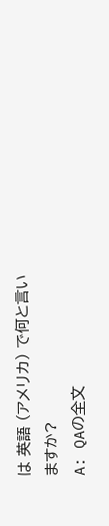は 英語 (アメリカ) で何と言いますか?
A: QAの全文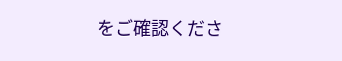をご確認くださ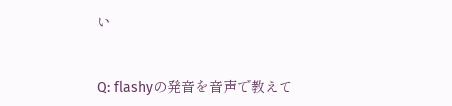い


Q: flashyの発音を音声で教えて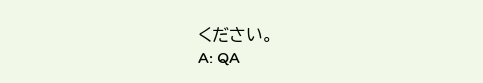ください。
A: QA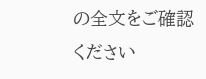の全文をご確認ください